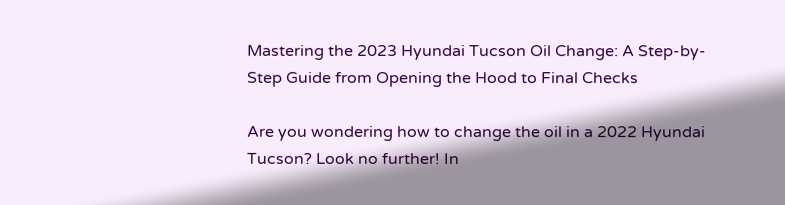Mastering the 2023 Hyundai Tucson Oil Change: A Step-by-Step Guide from Opening the Hood to Final Checks

Are you wondering how to change the oil in a 2022 Hyundai Tucson? Look no further! In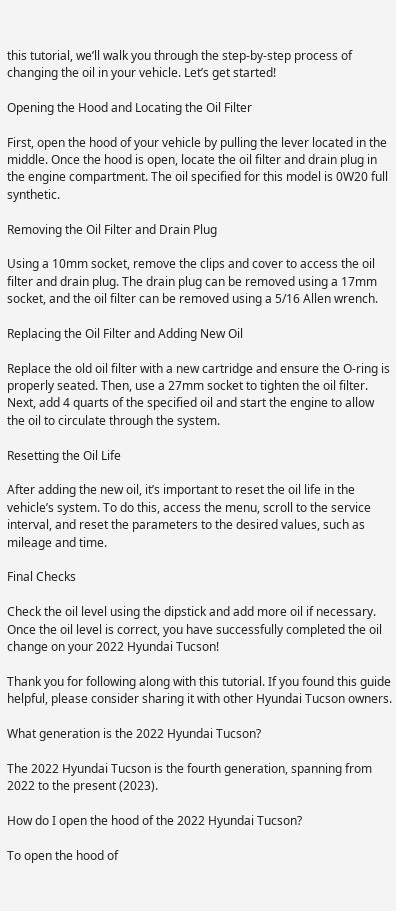this tutorial, we’ll walk you through the step-by-step process of changing the oil in your vehicle. Let’s get started!

Opening the Hood and Locating the Oil Filter

First, open the hood of your vehicle by pulling the lever located in the middle. Once the hood is open, locate the oil filter and drain plug in the engine compartment. The oil specified for this model is 0W20 full synthetic.

Removing the Oil Filter and Drain Plug

Using a 10mm socket, remove the clips and cover to access the oil filter and drain plug. The drain plug can be removed using a 17mm socket, and the oil filter can be removed using a 5/16 Allen wrench.

Replacing the Oil Filter and Adding New Oil

Replace the old oil filter with a new cartridge and ensure the O-ring is properly seated. Then, use a 27mm socket to tighten the oil filter. Next, add 4 quarts of the specified oil and start the engine to allow the oil to circulate through the system.

Resetting the Oil Life

After adding the new oil, it’s important to reset the oil life in the vehicle’s system. To do this, access the menu, scroll to the service interval, and reset the parameters to the desired values, such as mileage and time.

Final Checks

Check the oil level using the dipstick and add more oil if necessary. Once the oil level is correct, you have successfully completed the oil change on your 2022 Hyundai Tucson!

Thank you for following along with this tutorial. If you found this guide helpful, please consider sharing it with other Hyundai Tucson owners.

What generation is the 2022 Hyundai Tucson?

The 2022 Hyundai Tucson is the fourth generation, spanning from 2022 to the present (2023).

How do I open the hood of the 2022 Hyundai Tucson?

To open the hood of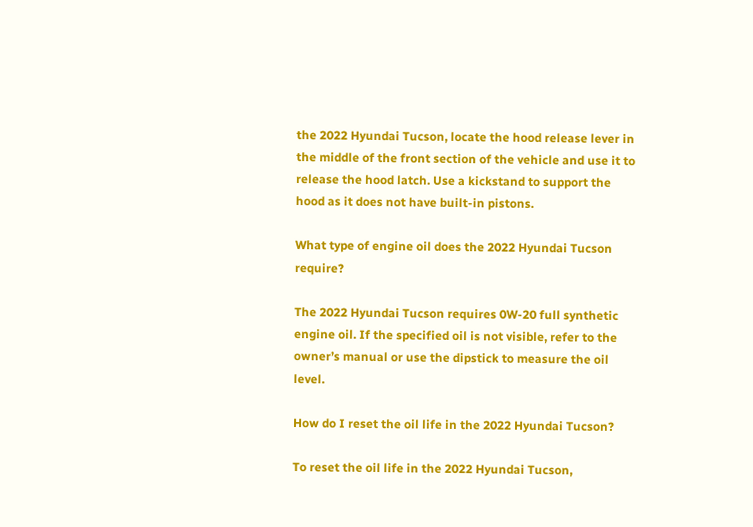the 2022 Hyundai Tucson, locate the hood release lever in the middle of the front section of the vehicle and use it to release the hood latch. Use a kickstand to support the hood as it does not have built-in pistons.

What type of engine oil does the 2022 Hyundai Tucson require?

The 2022 Hyundai Tucson requires 0W-20 full synthetic engine oil. If the specified oil is not visible, refer to the owner’s manual or use the dipstick to measure the oil level.

How do I reset the oil life in the 2022 Hyundai Tucson?

To reset the oil life in the 2022 Hyundai Tucson,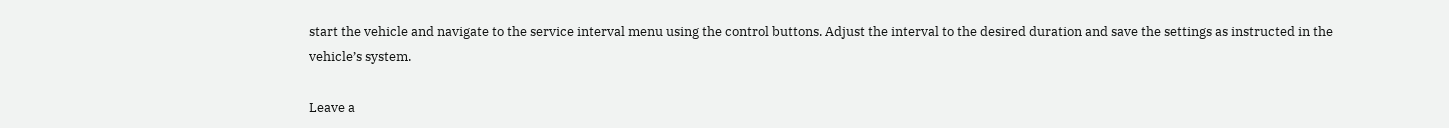start the vehicle and navigate to the service interval menu using the control buttons. Adjust the interval to the desired duration and save the settings as instructed in the vehicle’s system.

Leave a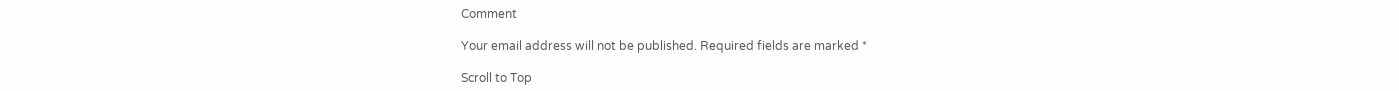Comment

Your email address will not be published. Required fields are marked *

Scroll to Top